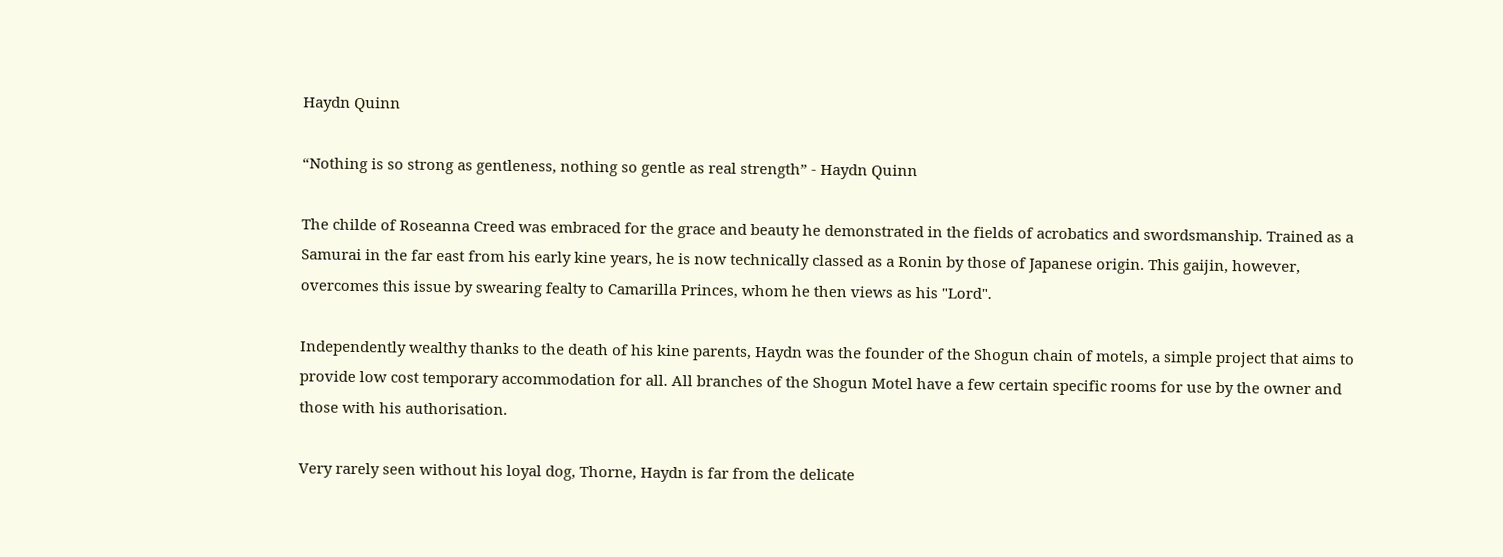Haydn Quinn

“Nothing is so strong as gentleness, nothing so gentle as real strength” - Haydn Quinn

The childe of Roseanna Creed was embraced for the grace and beauty he demonstrated in the fields of acrobatics and swordsmanship. Trained as a Samurai in the far east from his early kine years, he is now technically classed as a Ronin by those of Japanese origin. This gaijin, however, overcomes this issue by swearing fealty to Camarilla Princes, whom he then views as his "Lord".

Independently wealthy thanks to the death of his kine parents, Haydn was the founder of the Shogun chain of motels, a simple project that aims to provide low cost temporary accommodation for all. All branches of the Shogun Motel have a few certain specific rooms for use by the owner and those with his authorisation.

Very rarely seen without his loyal dog, Thorne, Haydn is far from the delicate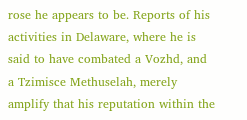rose he appears to be. Reports of his activities in Delaware, where he is said to have combated a Vozhd, and a Tzimisce Methuselah, merely amplify that his reputation within the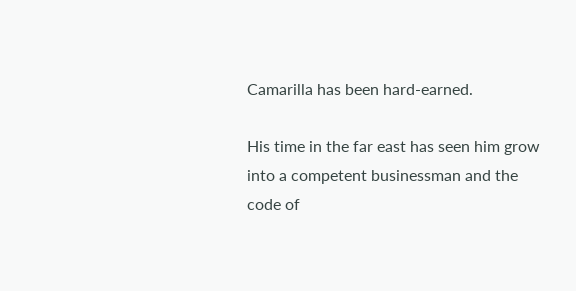Camarilla has been hard-earned.

His time in the far east has seen him grow into a competent businessman and the code of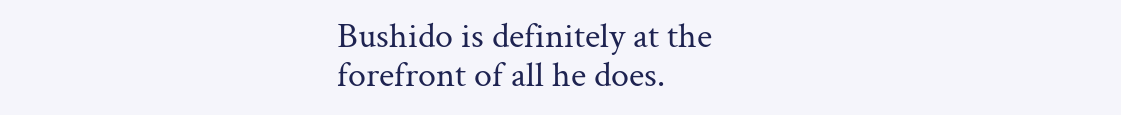Bushido is definitely at the forefront of all he does.